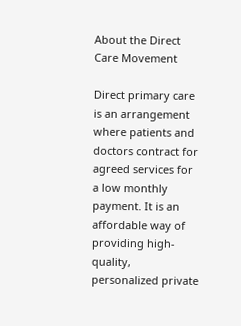About the Direct Care Movement

Direct primary care is an arrangement where patients and doctors contract for agreed services for a low monthly payment. It is an affordable way of providing high-quality, personalized private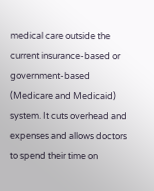medical care outside the current insurance-based or government-based (Medicare and Medicaid) system. It cuts overhead and expenses and allows doctors to spend their time on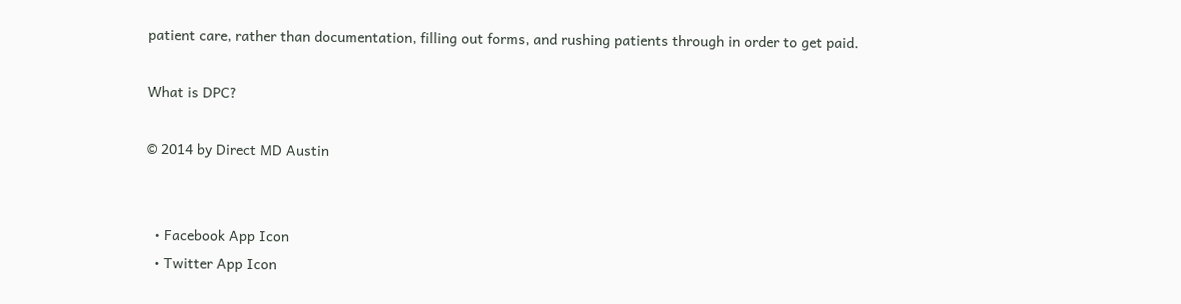patient care, rather than documentation, filling out forms, and rushing patients through in order to get paid.

What is DPC?

© 2014 by Direct MD Austin


  • Facebook App Icon
  • Twitter App Icon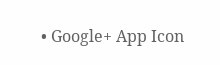• Google+ App Icon